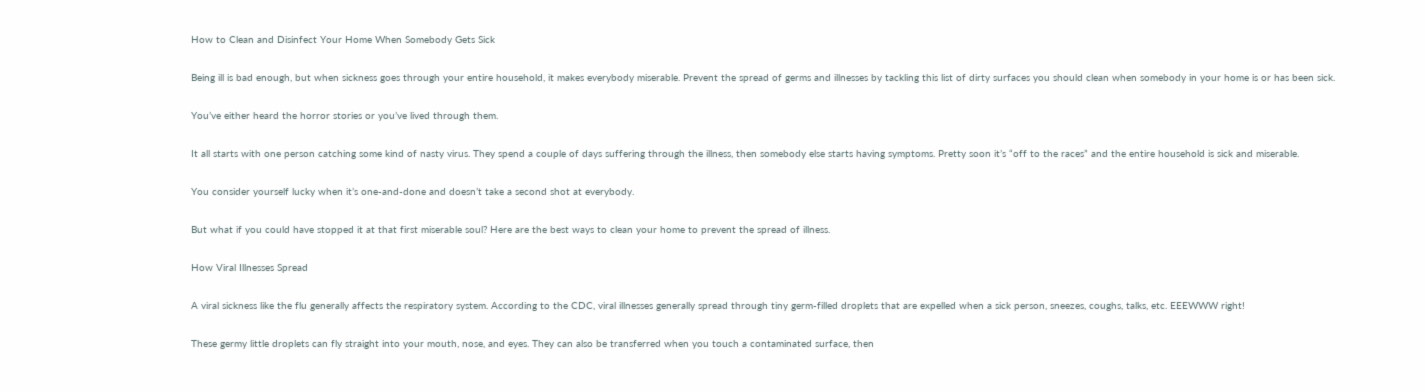How to Clean and Disinfect Your Home When Somebody Gets Sick

Being ill is bad enough, but when sickness goes through your entire household, it makes everybody miserable. Prevent the spread of germs and illnesses by tackling this list of dirty surfaces you should clean when somebody in your home is or has been sick.

You’ve either heard the horror stories or you’ve lived through them.

It all starts with one person catching some kind of nasty virus. They spend a couple of days suffering through the illness, then somebody else starts having symptoms. Pretty soon it’s “off to the races” and the entire household is sick and miserable.

You consider yourself lucky when it’s one-and-done and doesn’t take a second shot at everybody.

But what if you could have stopped it at that first miserable soul? Here are the best ways to clean your home to prevent the spread of illness.

How Viral Illnesses Spread

A viral sickness like the flu generally affects the respiratory system. According to the CDC, viral illnesses generally spread through tiny germ-filled droplets that are expelled when a sick person, sneezes, coughs, talks, etc. EEEWWW right!

These germy little droplets can fly straight into your mouth, nose, and eyes. They can also be transferred when you touch a contaminated surface, then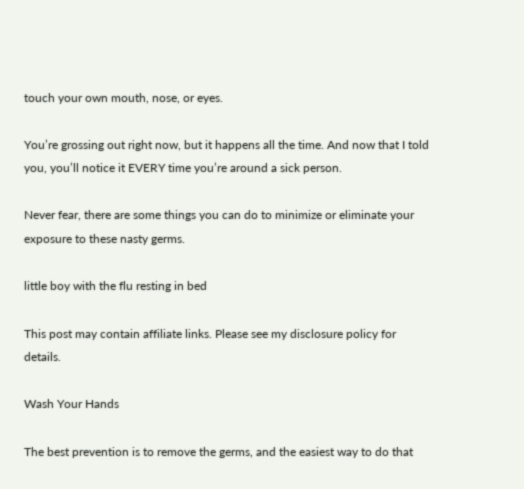touch your own mouth, nose, or eyes.

You’re grossing out right now, but it happens all the time. And now that I told you, you’ll notice it EVERY time you’re around a sick person.

Never fear, there are some things you can do to minimize or eliminate your exposure to these nasty germs.

little boy with the flu resting in bed

This post may contain affiliate links. Please see my disclosure policy for details.

Wash Your Hands

The best prevention is to remove the germs, and the easiest way to do that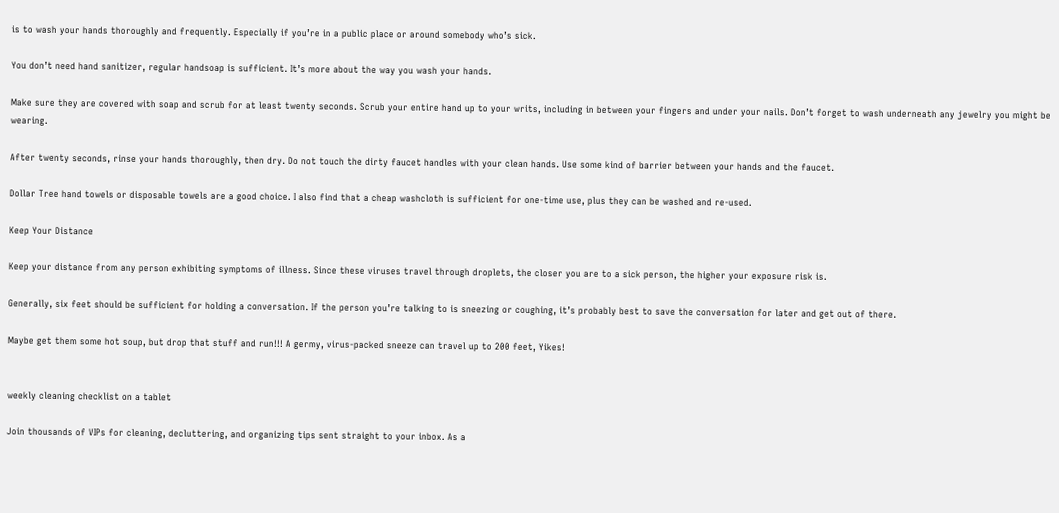is to wash your hands thoroughly and frequently. Especially if you’re in a public place or around somebody who’s sick.

You don’t need hand sanitizer, regular handsoap is sufficient. It’s more about the way you wash your hands.

Make sure they are covered with soap and scrub for at least twenty seconds. Scrub your entire hand up to your writs, including in between your fingers and under your nails. Don’t forget to wash underneath any jewelry you might be wearing.

After twenty seconds, rinse your hands thoroughly, then dry. Do not touch the dirty faucet handles with your clean hands. Use some kind of barrier between your hands and the faucet.

Dollar Tree hand towels or disposable towels are a good choice. I also find that a cheap washcloth is sufficient for one-time use, plus they can be washed and re-used.

Keep Your Distance

Keep your distance from any person exhibiting symptoms of illness. Since these viruses travel through droplets, the closer you are to a sick person, the higher your exposure risk is.

Generally, six feet should be sufficient for holding a conversation. If the person you’re talking to is sneezing or coughing, it’s probably best to save the conversation for later and get out of there.

Maybe get them some hot soup, but drop that stuff and run!!! A germy, virus-packed sneeze can travel up to 200 feet, Yikes!


weekly cleaning checklist on a tablet

Join thousands of VIPs for cleaning, decluttering, and organizing tips sent straight to your inbox. As a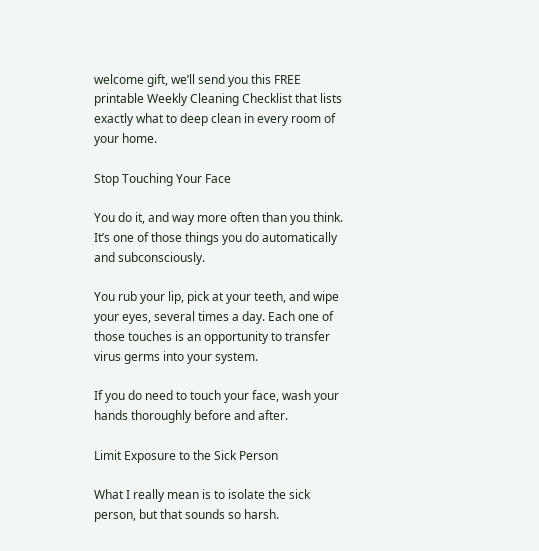welcome gift, we’ll send you this FREE printable Weekly Cleaning Checklist that lists exactly what to deep clean in every room of your home.

Stop Touching Your Face

You do it, and way more often than you think. It’s one of those things you do automatically and subconsciously.

You rub your lip, pick at your teeth, and wipe your eyes, several times a day. Each one of those touches is an opportunity to transfer virus germs into your system.

If you do need to touch your face, wash your hands thoroughly before and after.

Limit Exposure to the Sick Person

What I really mean is to isolate the sick person, but that sounds so harsh.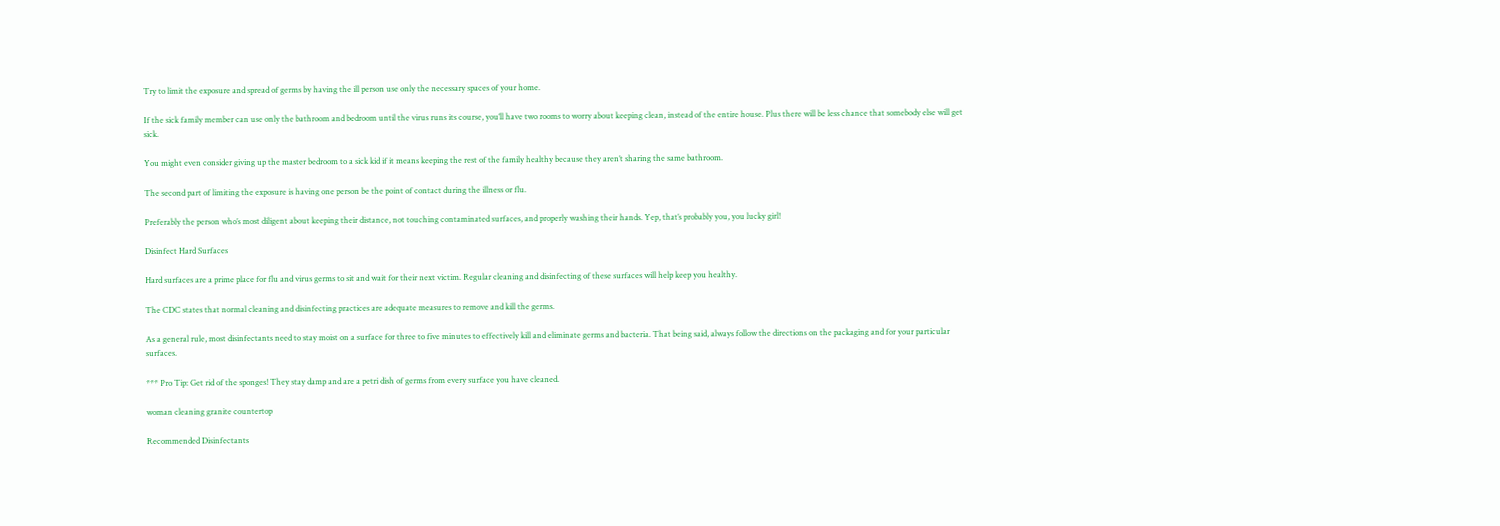Try to limit the exposure and spread of germs by having the ill person use only the necessary spaces of your home.

If the sick family member can use only the bathroom and bedroom until the virus runs its course, you’ll have two rooms to worry about keeping clean, instead of the entire house. Plus there will be less chance that somebody else will get sick.

You might even consider giving up the master bedroom to a sick kid if it means keeping the rest of the family healthy because they aren’t sharing the same bathroom.

The second part of limiting the exposure is having one person be the point of contact during the illness or flu.

Preferably the person who’s most diligent about keeping their distance, not touching contaminated surfaces, and properly washing their hands. Yep, that’s probably you, you lucky girl!

Disinfect Hard Surfaces

Hard surfaces are a prime place for flu and virus germs to sit and wait for their next victim. Regular cleaning and disinfecting of these surfaces will help keep you healthy.

The CDC states that normal cleaning and disinfecting practices are adequate measures to remove and kill the germs.

As a general rule, most disinfectants need to stay moist on a surface for three to five minutes to effectively kill and eliminate germs and bacteria. That being said, always follow the directions on the packaging and for your particular surfaces.

*** Pro Tip: Get rid of the sponges! They stay damp and are a petri dish of germs from every surface you have cleaned.

woman cleaning granite countertop

Recommended Disinfectants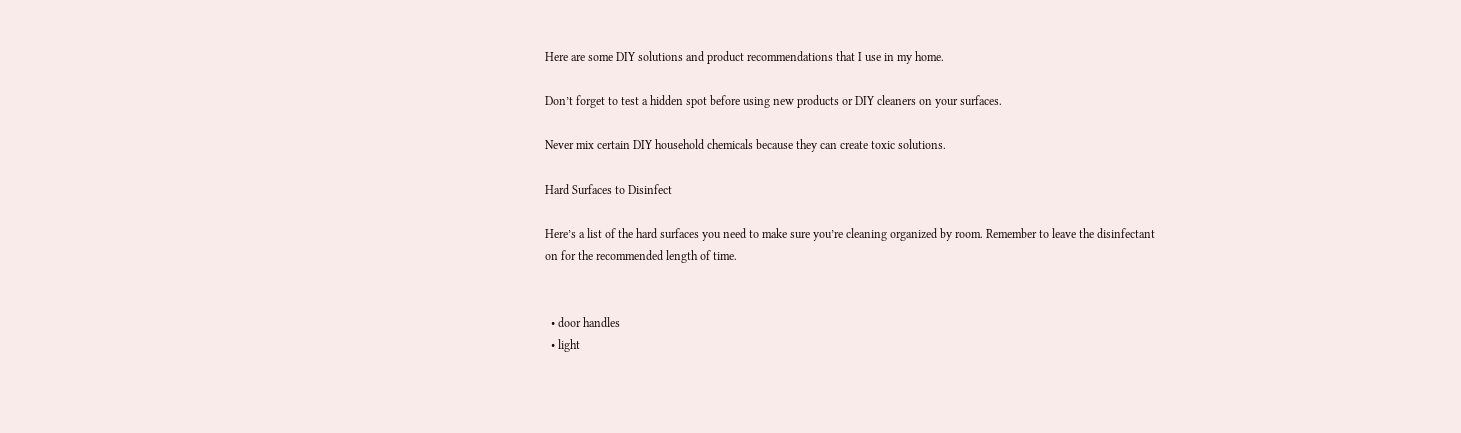Here are some DIY solutions and product recommendations that I use in my home.

Don’t forget to test a hidden spot before using new products or DIY cleaners on your surfaces.

Never mix certain DIY household chemicals because they can create toxic solutions.

Hard Surfaces to Disinfect

Here’s a list of the hard surfaces you need to make sure you’re cleaning organized by room. Remember to leave the disinfectant on for the recommended length of time.


  • door handles
  • light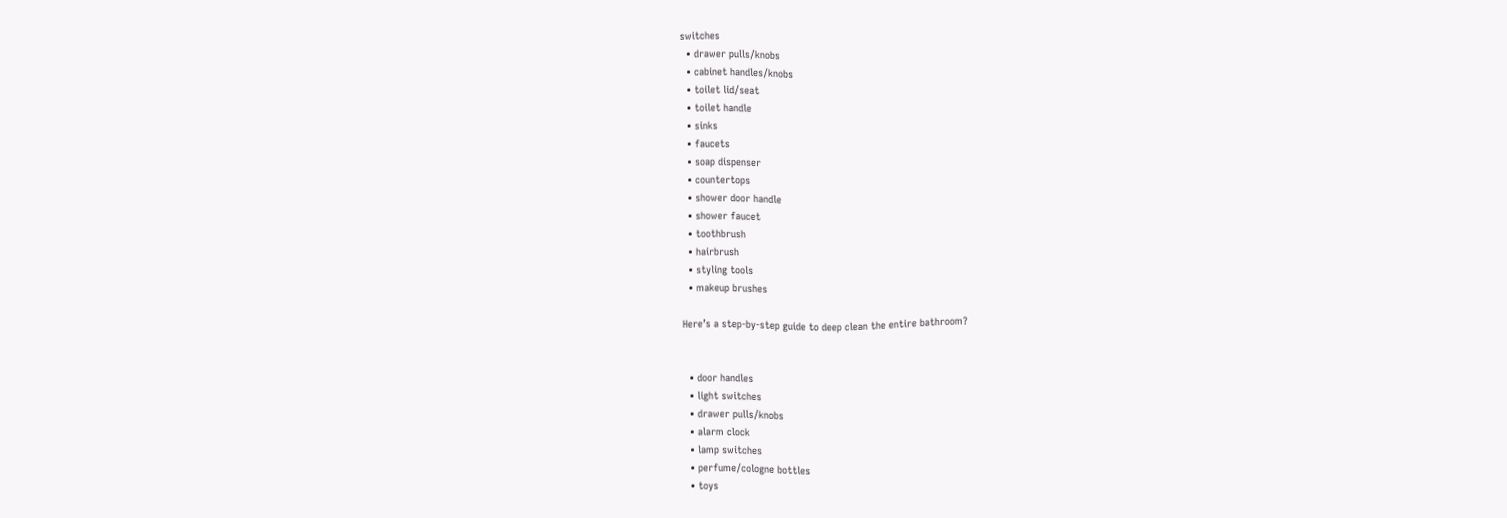switches
  • drawer pulls/knobs
  • cabinet handles/knobs
  • toilet lid/seat
  • toilet handle
  • sinks
  • faucets
  • soap dispenser
  • countertops
  • shower door handle
  • shower faucet
  • toothbrush
  • hairbrush
  • styling tools
  • makeup brushes

Here’s a step-by-step guide to deep clean the entire bathroom?


  • door handles
  • light switches
  • drawer pulls/knobs
  • alarm clock
  • lamp switches
  • perfume/cologne bottles
  • toys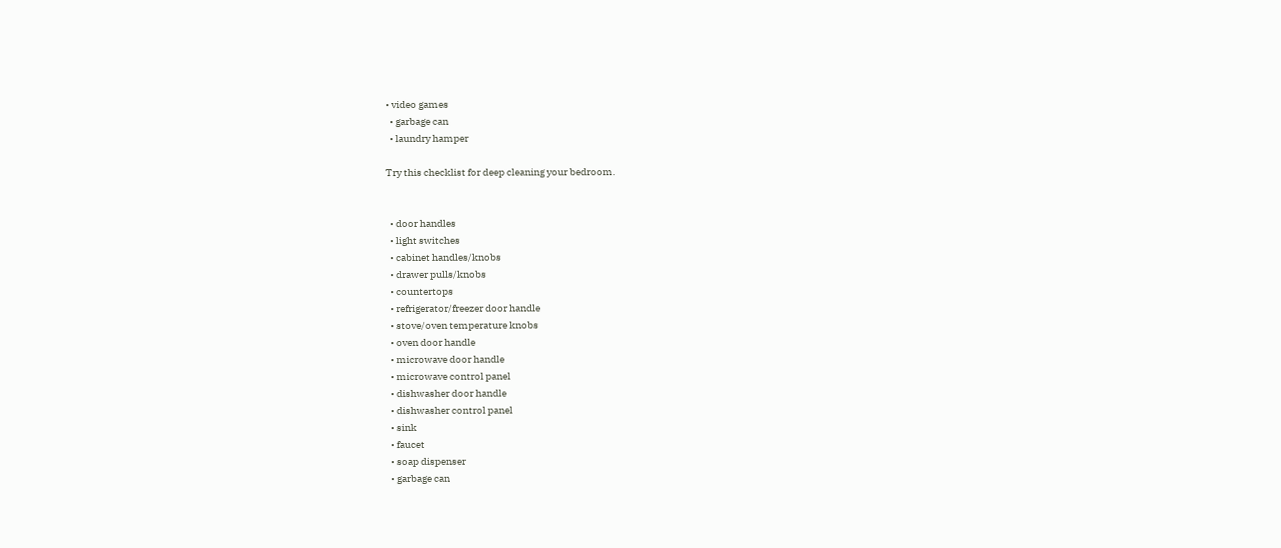• video games
  • garbage can
  • laundry hamper

Try this checklist for deep cleaning your bedroom.


  • door handles
  • light switches
  • cabinet handles/knobs
  • drawer pulls/knobs
  • countertops
  • refrigerator/freezer door handle
  • stove/oven temperature knobs
  • oven door handle
  • microwave door handle
  • microwave control panel
  • dishwasher door handle
  • dishwasher control panel
  • sink
  • faucet
  • soap dispenser
  • garbage can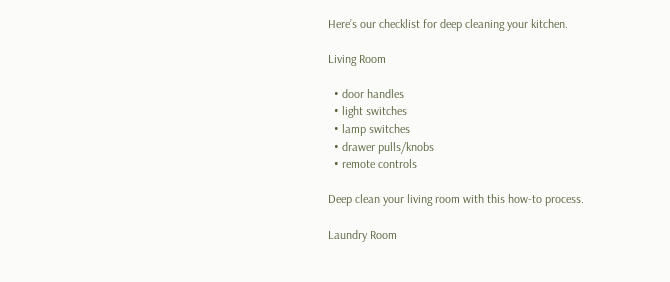Here’s our checklist for deep cleaning your kitchen.

Living Room

  • door handles
  • light switches
  • lamp switches
  • drawer pulls/knobs
  • remote controls

Deep clean your living room with this how-to process.

Laundry Room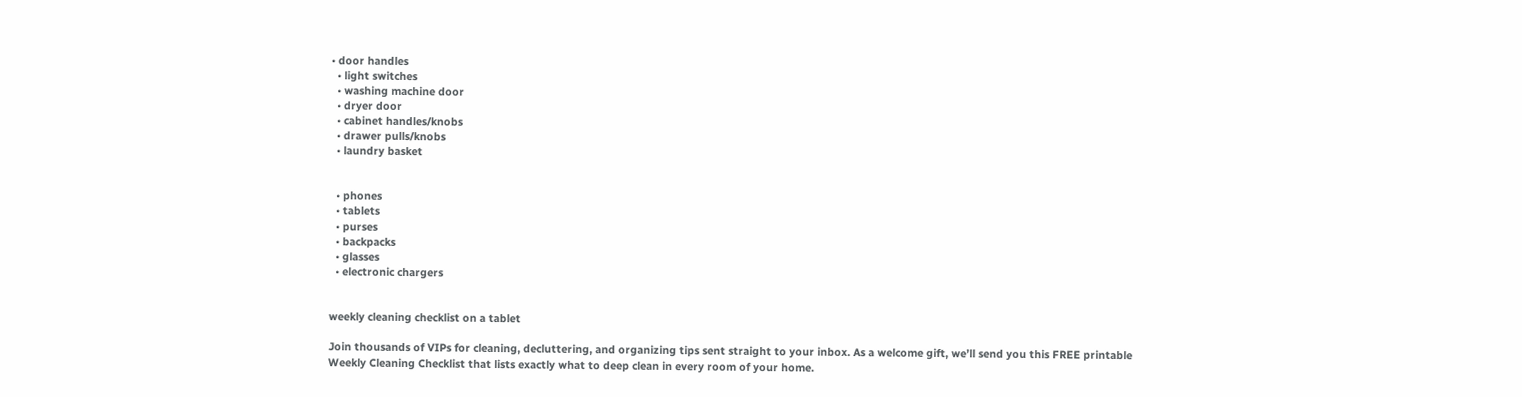• door handles
  • light switches
  • washing machine door
  • dryer door
  • cabinet handles/knobs
  • drawer pulls/knobs
  • laundry basket


  • phones
  • tablets
  • purses
  • backpacks
  • glasses
  • electronic chargers


weekly cleaning checklist on a tablet

Join thousands of VIPs for cleaning, decluttering, and organizing tips sent straight to your inbox. As a welcome gift, we’ll send you this FREE printable Weekly Cleaning Checklist that lists exactly what to deep clean in every room of your home.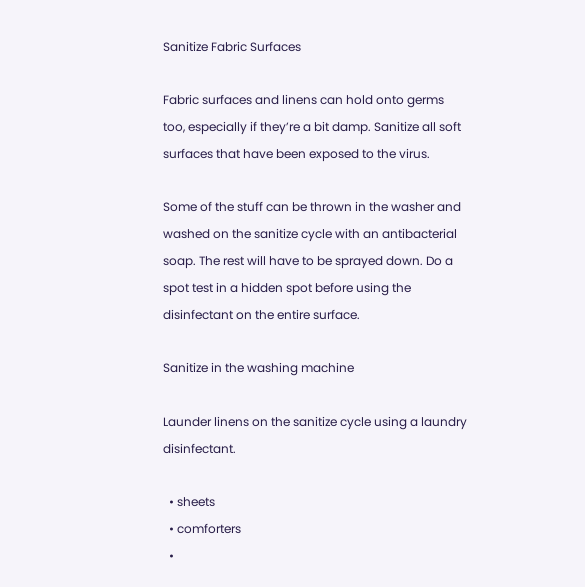Sanitize Fabric Surfaces

Fabric surfaces and linens can hold onto germs too, especially if they’re a bit damp. Sanitize all soft surfaces that have been exposed to the virus.

Some of the stuff can be thrown in the washer and washed on the sanitize cycle with an antibacterial soap. The rest will have to be sprayed down. Do a spot test in a hidden spot before using the disinfectant on the entire surface.

Sanitize in the washing machine

Launder linens on the sanitize cycle using a laundry disinfectant.

  • sheets
  • comforters
  •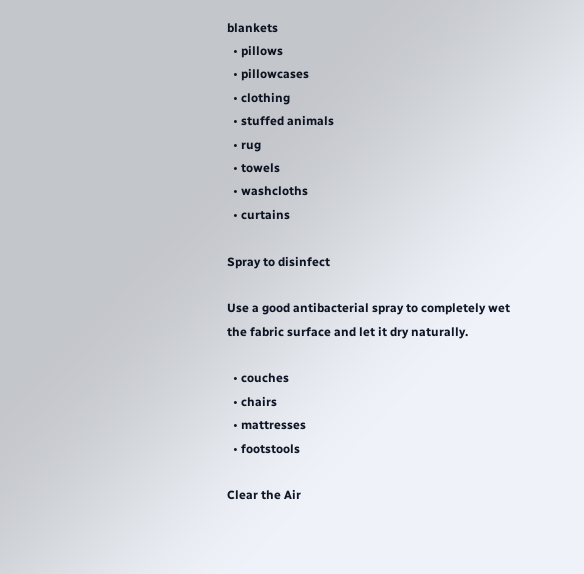blankets
  • pillows
  • pillowcases
  • clothing
  • stuffed animals
  • rug
  • towels
  • washcloths
  • curtains

Spray to disinfect

Use a good antibacterial spray to completely wet the fabric surface and let it dry naturally.

  • couches
  • chairs
  • mattresses
  • footstools

Clear the Air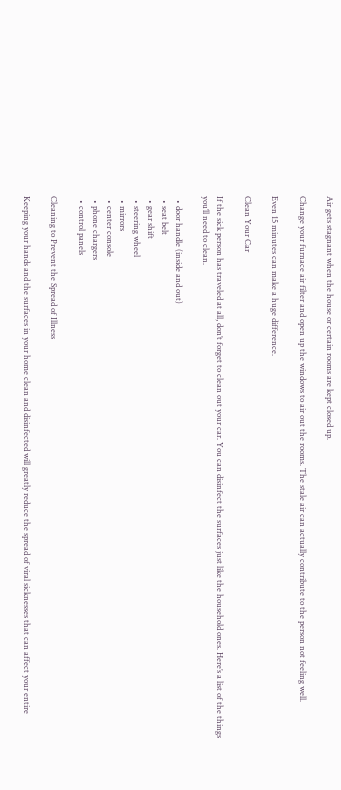Air gets stagnant when the house or certain rooms are kept closed up.

Change your furnace air filter and open up the windows to air out the rooms. The stale air can actually contribute to the person not feeling well.

Even 15 minutes can make a huge difference.

Clean Your Car

If the sick person has traveled at all, don’t forget to clean out your car. You can disinfect the surfaces just like the household ones. Here’s a list of the things you’ll need to clean.

  • door handle (inside and out)
  • seat belt
  • gear shift
  • steering wheel
  • mirrors
  • center console
  • phone chargers
  • control panels

Cleaning to Prevent the Spread of Illness

Keeping your hands and the surfaces in your home clean and disinfected will greatly reduce the spread of viral sicknesses that can affect your entire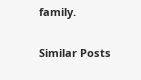family.

Similar Posts